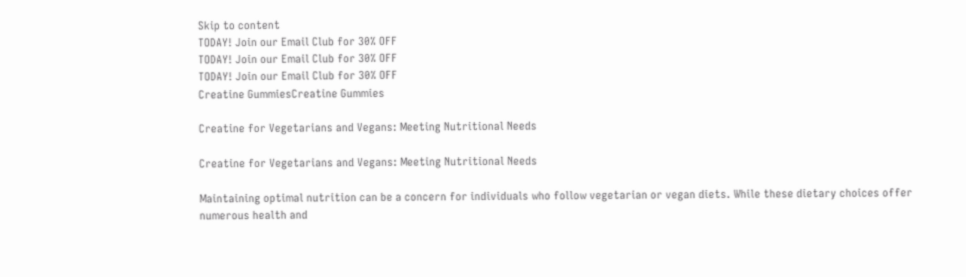Skip to content
TODAY! Join our Email Club for 30% OFF
TODAY! Join our Email Club for 30% OFF
TODAY! Join our Email Club for 30% OFF
Creatine GummiesCreatine Gummies

Creatine for Vegetarians and Vegans: Meeting Nutritional Needs

Creatine for Vegetarians and Vegans: Meeting Nutritional Needs

Maintaining optimal nutrition can be a concern for individuals who follow vegetarian or vegan diets. While these dietary choices offer numerous health and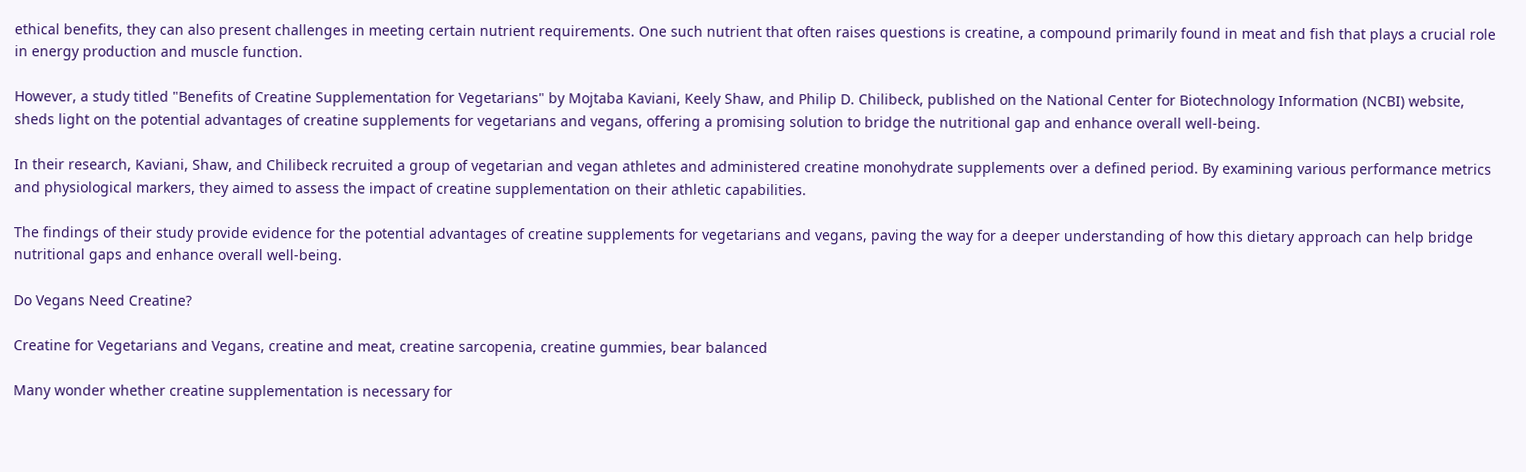ethical benefits, they can also present challenges in meeting certain nutrient requirements. One such nutrient that often raises questions is creatine, a compound primarily found in meat and fish that plays a crucial role in energy production and muscle function.

However, a study titled "Benefits of Creatine Supplementation for Vegetarians" by Mojtaba Kaviani, Keely Shaw, and Philip D. Chilibeck, published on the National Center for Biotechnology Information (NCBI) website, sheds light on the potential advantages of creatine supplements for vegetarians and vegans, offering a promising solution to bridge the nutritional gap and enhance overall well-being.

In their research, Kaviani, Shaw, and Chilibeck recruited a group of vegetarian and vegan athletes and administered creatine monohydrate supplements over a defined period. By examining various performance metrics and physiological markers, they aimed to assess the impact of creatine supplementation on their athletic capabilities.

The findings of their study provide evidence for the potential advantages of creatine supplements for vegetarians and vegans, paving the way for a deeper understanding of how this dietary approach can help bridge nutritional gaps and enhance overall well-being.

Do Vegans Need Creatine?

Creatine for Vegetarians and Vegans, creatine and meat, creatine sarcopenia, creatine gummies, bear balanced

Many wonder whether creatine supplementation is necessary for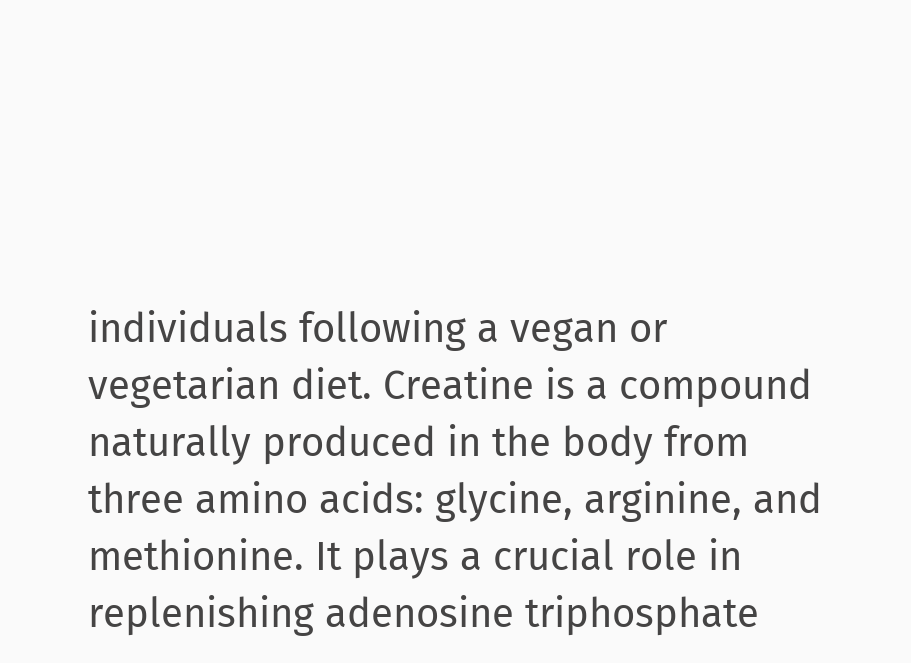individuals following a vegan or vegetarian diet. Creatine is a compound naturally produced in the body from three amino acids: glycine, arginine, and methionine. It plays a crucial role in replenishing adenosine triphosphate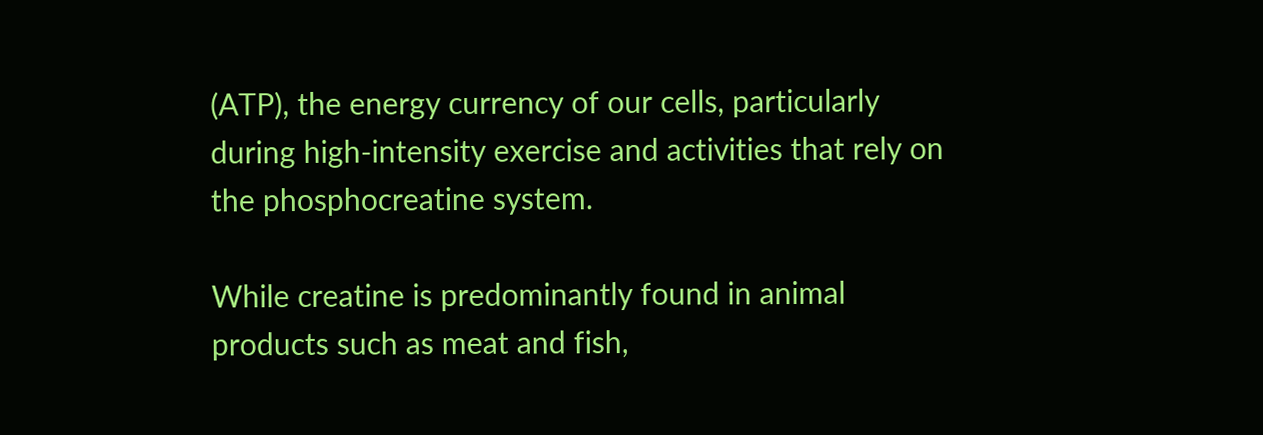(ATP), the energy currency of our cells, particularly during high-intensity exercise and activities that rely on the phosphocreatine system.

While creatine is predominantly found in animal products such as meat and fish,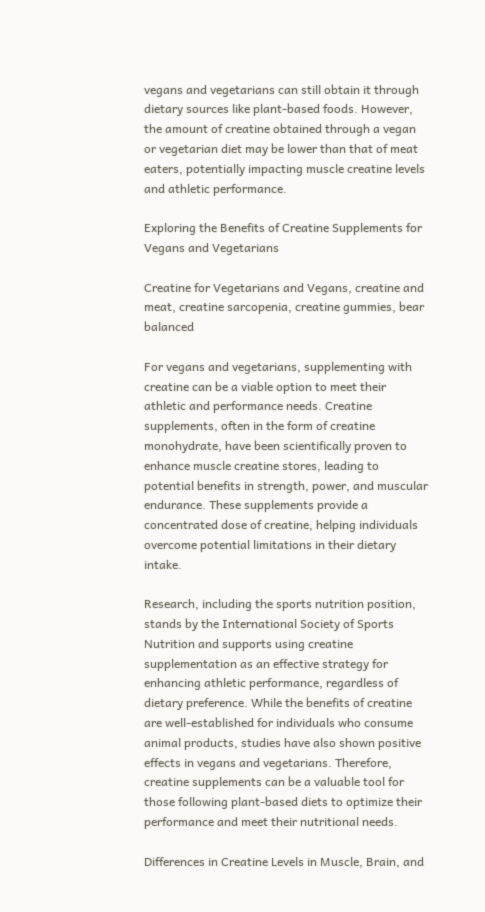vegans and vegetarians can still obtain it through dietary sources like plant-based foods. However, the amount of creatine obtained through a vegan or vegetarian diet may be lower than that of meat eaters, potentially impacting muscle creatine levels and athletic performance.

Exploring the Benefits of Creatine Supplements for Vegans and Vegetarians

Creatine for Vegetarians and Vegans, creatine and meat, creatine sarcopenia, creatine gummies, bear balanced

For vegans and vegetarians, supplementing with creatine can be a viable option to meet their athletic and performance needs. Creatine supplements, often in the form of creatine monohydrate, have been scientifically proven to enhance muscle creatine stores, leading to potential benefits in strength, power, and muscular endurance. These supplements provide a concentrated dose of creatine, helping individuals overcome potential limitations in their dietary intake.

Research, including the sports nutrition position, stands by the International Society of Sports Nutrition and supports using creatine supplementation as an effective strategy for enhancing athletic performance, regardless of dietary preference. While the benefits of creatine are well-established for individuals who consume animal products, studies have also shown positive effects in vegans and vegetarians. Therefore, creatine supplements can be a valuable tool for those following plant-based diets to optimize their performance and meet their nutritional needs.

Differences in Creatine Levels in Muscle, Brain, and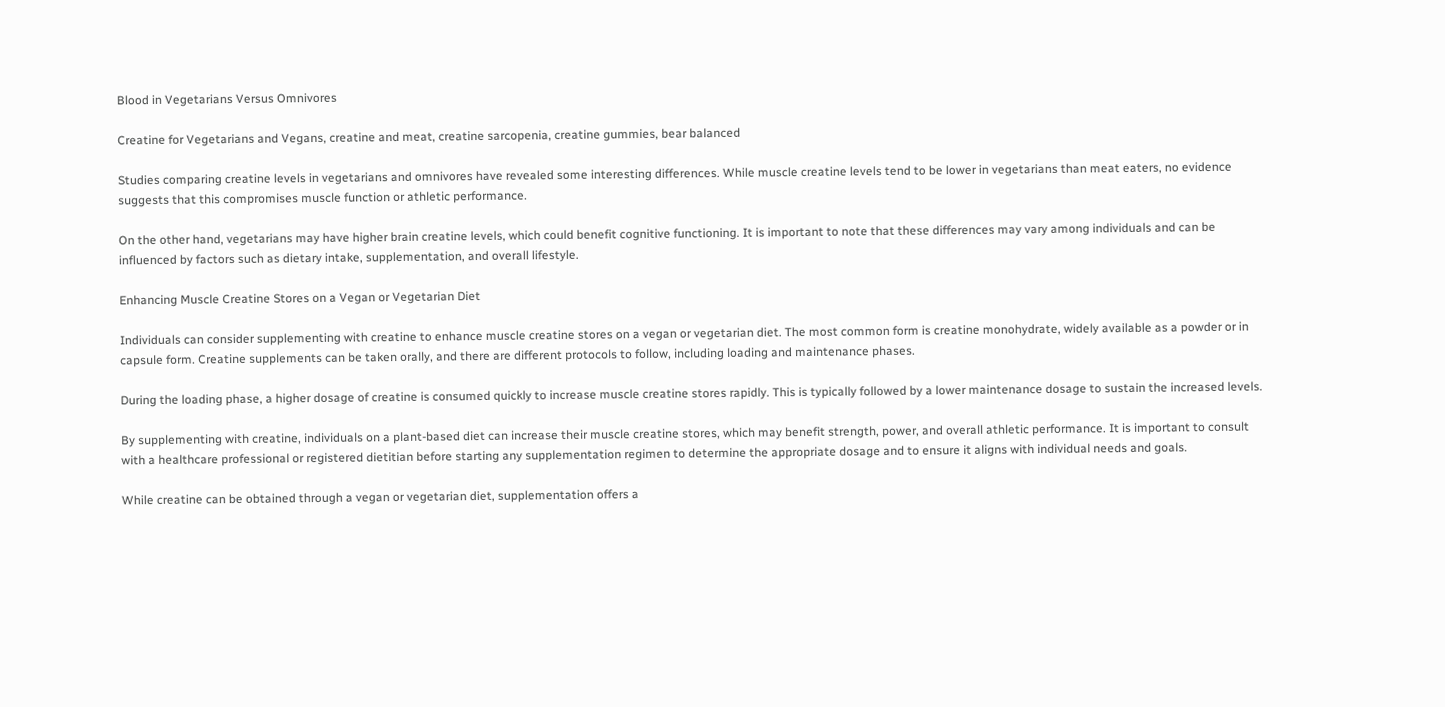Blood in Vegetarians Versus Omnivores

Creatine for Vegetarians and Vegans, creatine and meat, creatine sarcopenia, creatine gummies, bear balanced

Studies comparing creatine levels in vegetarians and omnivores have revealed some interesting differences. While muscle creatine levels tend to be lower in vegetarians than meat eaters, no evidence suggests that this compromises muscle function or athletic performance.

On the other hand, vegetarians may have higher brain creatine levels, which could benefit cognitive functioning. It is important to note that these differences may vary among individuals and can be influenced by factors such as dietary intake, supplementation, and overall lifestyle.

Enhancing Muscle Creatine Stores on a Vegan or Vegetarian Diet

Individuals can consider supplementing with creatine to enhance muscle creatine stores on a vegan or vegetarian diet. The most common form is creatine monohydrate, widely available as a powder or in capsule form. Creatine supplements can be taken orally, and there are different protocols to follow, including loading and maintenance phases.

During the loading phase, a higher dosage of creatine is consumed quickly to increase muscle creatine stores rapidly. This is typically followed by a lower maintenance dosage to sustain the increased levels.

By supplementing with creatine, individuals on a plant-based diet can increase their muscle creatine stores, which may benefit strength, power, and overall athletic performance. It is important to consult with a healthcare professional or registered dietitian before starting any supplementation regimen to determine the appropriate dosage and to ensure it aligns with individual needs and goals.

While creatine can be obtained through a vegan or vegetarian diet, supplementation offers a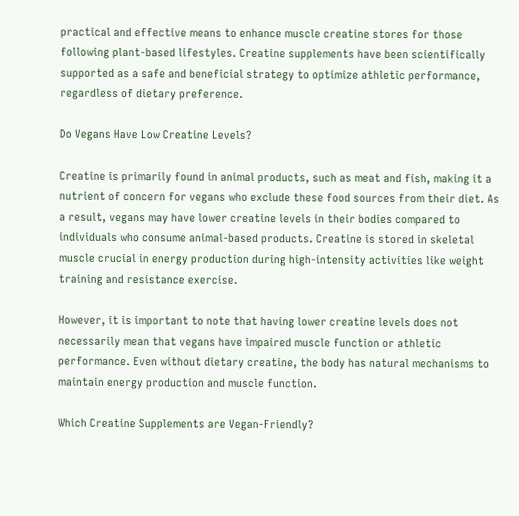practical and effective means to enhance muscle creatine stores for those following plant-based lifestyles. Creatine supplements have been scientifically supported as a safe and beneficial strategy to optimize athletic performance, regardless of dietary preference.

Do Vegans Have Low Creatine Levels?

Creatine is primarily found in animal products, such as meat and fish, making it a nutrient of concern for vegans who exclude these food sources from their diet. As a result, vegans may have lower creatine levels in their bodies compared to individuals who consume animal-based products. Creatine is stored in skeletal muscle crucial in energy production during high-intensity activities like weight training and resistance exercise.

However, it is important to note that having lower creatine levels does not necessarily mean that vegans have impaired muscle function or athletic performance. Even without dietary creatine, the body has natural mechanisms to maintain energy production and muscle function.

Which Creatine Supplements are Vegan-Friendly?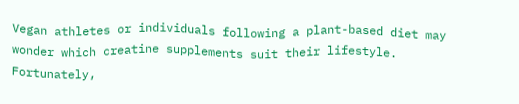Vegan athletes or individuals following a plant-based diet may wonder which creatine supplements suit their lifestyle. Fortunately,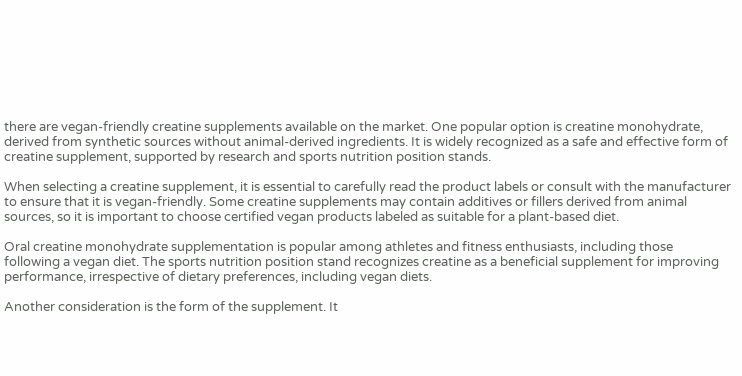there are vegan-friendly creatine supplements available on the market. One popular option is creatine monohydrate, derived from synthetic sources without animal-derived ingredients. It is widely recognized as a safe and effective form of creatine supplement, supported by research and sports nutrition position stands.

When selecting a creatine supplement, it is essential to carefully read the product labels or consult with the manufacturer to ensure that it is vegan-friendly. Some creatine supplements may contain additives or fillers derived from animal sources, so it is important to choose certified vegan products labeled as suitable for a plant-based diet.

Oral creatine monohydrate supplementation is popular among athletes and fitness enthusiasts, including those following a vegan diet. The sports nutrition position stand recognizes creatine as a beneficial supplement for improving performance, irrespective of dietary preferences, including vegan diets.

Another consideration is the form of the supplement. It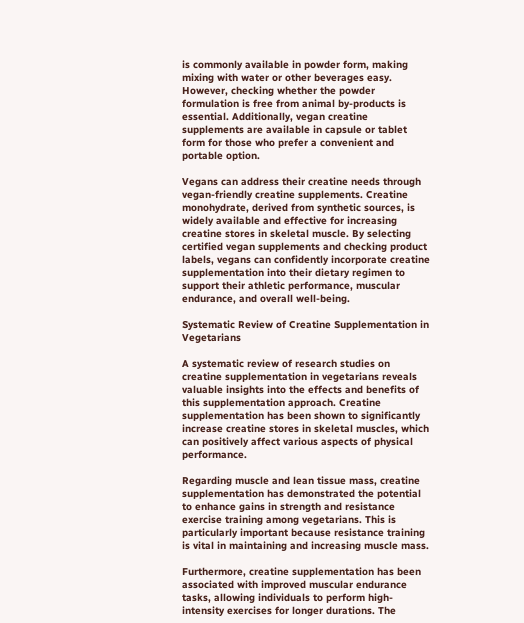is commonly available in powder form, making mixing with water or other beverages easy. However, checking whether the powder formulation is free from animal by-products is essential. Additionally, vegan creatine supplements are available in capsule or tablet form for those who prefer a convenient and portable option.

Vegans can address their creatine needs through vegan-friendly creatine supplements. Creatine monohydrate, derived from synthetic sources, is widely available and effective for increasing creatine stores in skeletal muscle. By selecting certified vegan supplements and checking product labels, vegans can confidently incorporate creatine supplementation into their dietary regimen to support their athletic performance, muscular endurance, and overall well-being.

Systematic Review of Creatine Supplementation in Vegetarians

A systematic review of research studies on creatine supplementation in vegetarians reveals valuable insights into the effects and benefits of this supplementation approach. Creatine supplementation has been shown to significantly increase creatine stores in skeletal muscles, which can positively affect various aspects of physical performance.

Regarding muscle and lean tissue mass, creatine supplementation has demonstrated the potential to enhance gains in strength and resistance exercise training among vegetarians. This is particularly important because resistance training is vital in maintaining and increasing muscle mass.

Furthermore, creatine supplementation has been associated with improved muscular endurance tasks, allowing individuals to perform high-intensity exercises for longer durations. The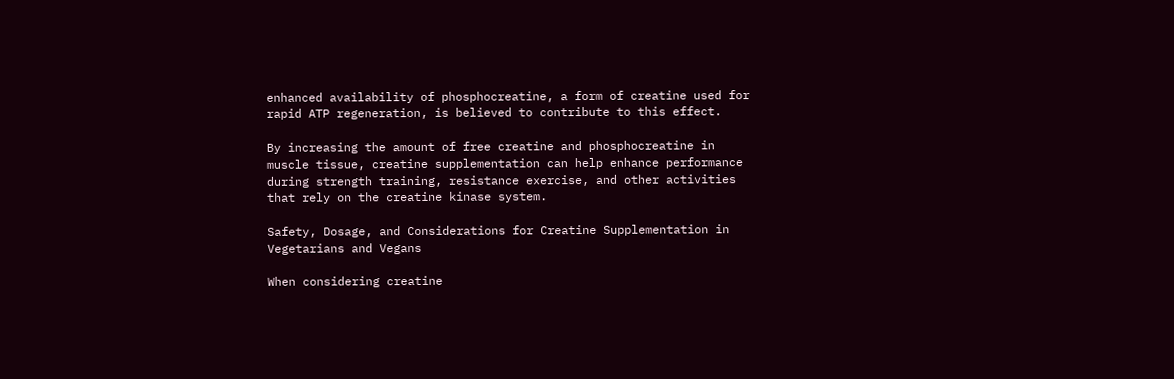enhanced availability of phosphocreatine, a form of creatine used for rapid ATP regeneration, is believed to contribute to this effect.

By increasing the amount of free creatine and phosphocreatine in muscle tissue, creatine supplementation can help enhance performance during strength training, resistance exercise, and other activities that rely on the creatine kinase system.

Safety, Dosage, and Considerations for Creatine Supplementation in Vegetarians and Vegans

When considering creatine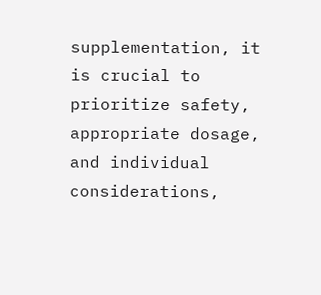supplementation, it is crucial to prioritize safety, appropriate dosage, and individual considerations,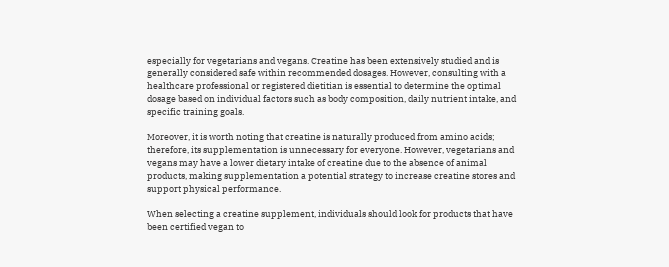especially for vegetarians and vegans. Creatine has been extensively studied and is generally considered safe within recommended dosages. However, consulting with a healthcare professional or registered dietitian is essential to determine the optimal dosage based on individual factors such as body composition, daily nutrient intake, and specific training goals.

Moreover, it is worth noting that creatine is naturally produced from amino acids; therefore, its supplementation is unnecessary for everyone. However, vegetarians and vegans may have a lower dietary intake of creatine due to the absence of animal products, making supplementation a potential strategy to increase creatine stores and support physical performance.

When selecting a creatine supplement, individuals should look for products that have been certified vegan to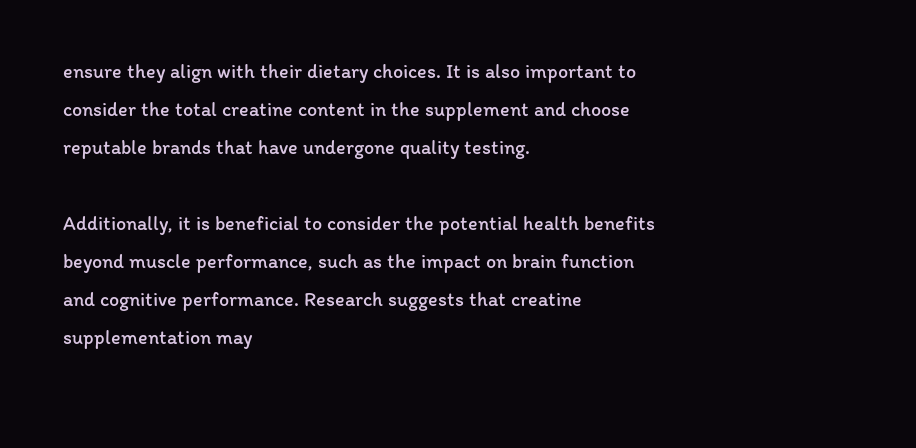ensure they align with their dietary choices. It is also important to consider the total creatine content in the supplement and choose reputable brands that have undergone quality testing.

Additionally, it is beneficial to consider the potential health benefits beyond muscle performance, such as the impact on brain function and cognitive performance. Research suggests that creatine supplementation may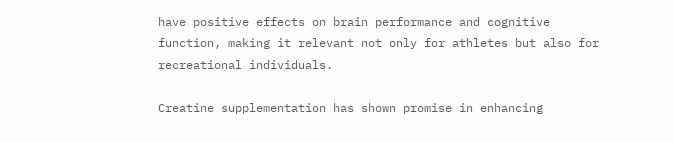have positive effects on brain performance and cognitive function, making it relevant not only for athletes but also for recreational individuals.

Creatine supplementation has shown promise in enhancing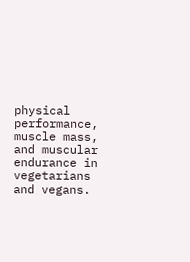physical performance, muscle mass, and muscular endurance in vegetarians and vegans.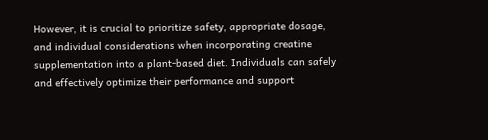However, it is crucial to prioritize safety, appropriate dosage, and individual considerations when incorporating creatine supplementation into a plant-based diet. Individuals can safely and effectively optimize their performance and support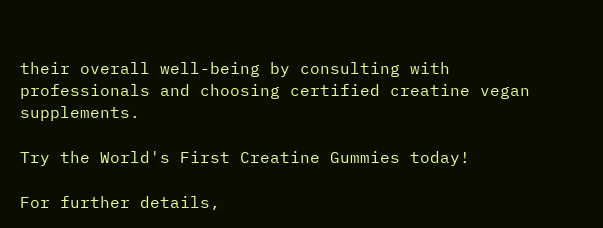their overall well-being by consulting with professionals and choosing certified creatine vegan supplements.

Try the World's First Creatine Gummies today!

For further details,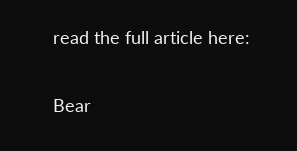read the full article here:

Bear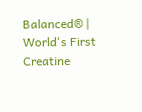Balanced® | World's First Creatine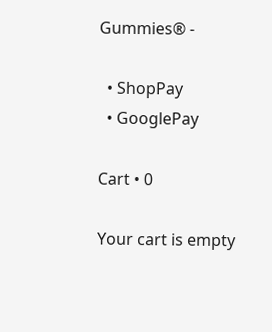Gummies® -

  • ShopPay
  • GooglePay

Cart • 0

Your cart is empty